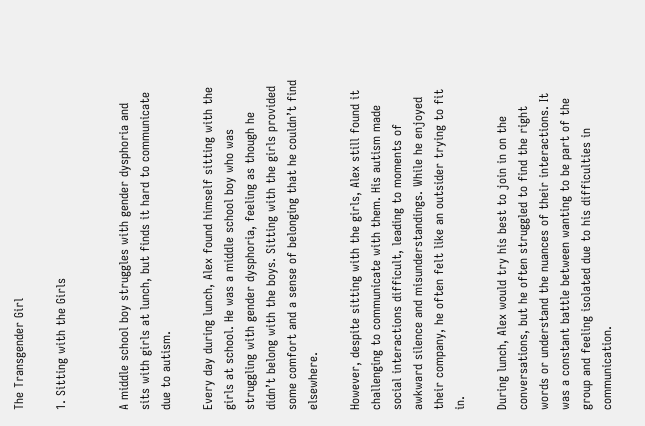The Transgender Girl

1. Sitting with the Girls


A middle school boy struggles with gender dysphoria and sits with girls at lunch, but finds it hard to communicate due to autism.

Every day during lunch, Alex found himself sitting with the girls at school. He was a middle school boy who was struggling with gender dysphoria, feeling as though he didn’t belong with the boys. Sitting with the girls provided some comfort and a sense of belonging that he couldn’t find elsewhere.

However, despite sitting with the girls, Alex still found it challenging to communicate with them. His autism made social interactions difficult, leading to moments of awkward silence and misunderstandings. While he enjoyed their company, he often felt like an outsider trying to fit in.

During lunch, Alex would try his best to join in on the conversations, but he often struggled to find the right words or understand the nuances of their interactions. It was a constant battle between wanting to be part of the group and feeling isolated due to his difficulties in communication.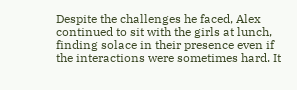Despite the challenges he faced, Alex continued to sit with the girls at lunch, finding solace in their presence even if the interactions were sometimes hard. It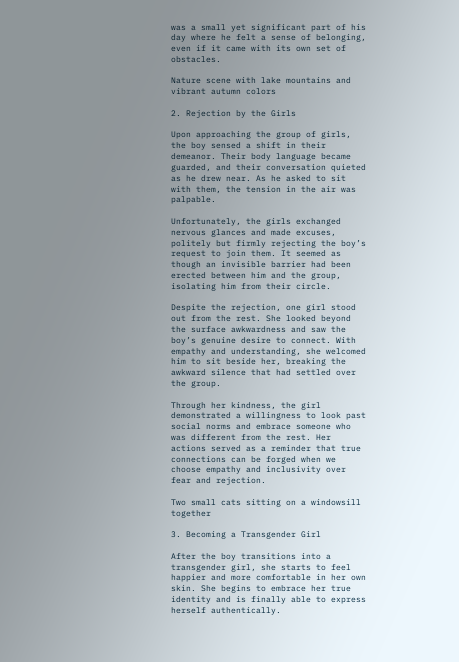was a small yet significant part of his day where he felt a sense of belonging, even if it came with its own set of obstacles.

Nature scene with lake mountains and vibrant autumn colors

2. Rejection by the Girls

Upon approaching the group of girls, the boy sensed a shift in their demeanor. Their body language became guarded, and their conversation quieted as he drew near. As he asked to sit with them, the tension in the air was palpable.

Unfortunately, the girls exchanged nervous glances and made excuses, politely but firmly rejecting the boy’s request to join them. It seemed as though an invisible barrier had been erected between him and the group, isolating him from their circle.

Despite the rejection, one girl stood out from the rest. She looked beyond the surface awkwardness and saw the boy’s genuine desire to connect. With empathy and understanding, she welcomed him to sit beside her, breaking the awkward silence that had settled over the group.

Through her kindness, the girl demonstrated a willingness to look past social norms and embrace someone who was different from the rest. Her actions served as a reminder that true connections can be forged when we choose empathy and inclusivity over fear and rejection.

Two small cats sitting on a windowsill together

3. Becoming a Transgender Girl

After the boy transitions into a transgender girl, she starts to feel happier and more comfortable in her own skin. She begins to embrace her true identity and is finally able to express herself authentically.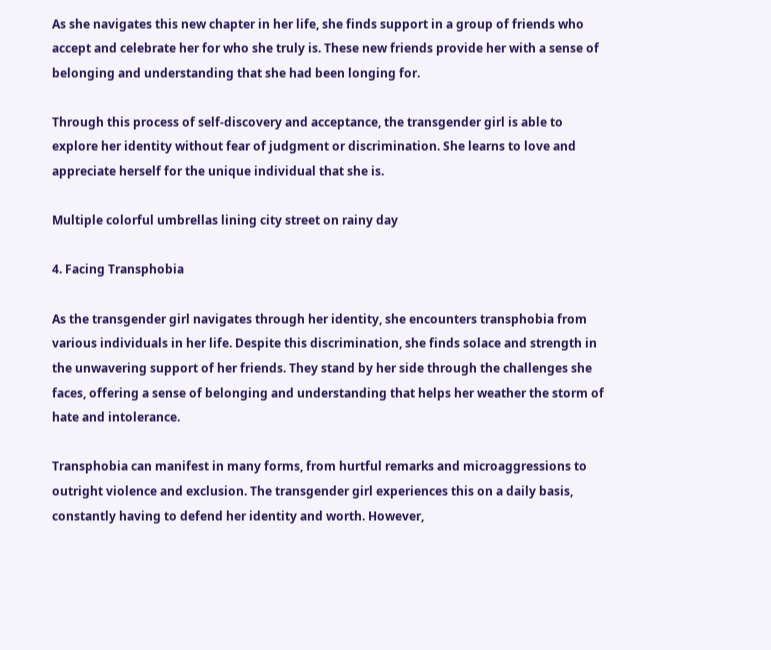As she navigates this new chapter in her life, she finds support in a group of friends who accept and celebrate her for who she truly is. These new friends provide her with a sense of belonging and understanding that she had been longing for.

Through this process of self-discovery and acceptance, the transgender girl is able to explore her identity without fear of judgment or discrimination. She learns to love and appreciate herself for the unique individual that she is.

Multiple colorful umbrellas lining city street on rainy day

4. Facing Transphobia

As the transgender girl navigates through her identity, she encounters transphobia from various individuals in her life. Despite this discrimination, she finds solace and strength in the unwavering support of her friends. They stand by her side through the challenges she faces, offering a sense of belonging and understanding that helps her weather the storm of hate and intolerance.

Transphobia can manifest in many forms, from hurtful remarks and microaggressions to outright violence and exclusion. The transgender girl experiences this on a daily basis, constantly having to defend her identity and worth. However,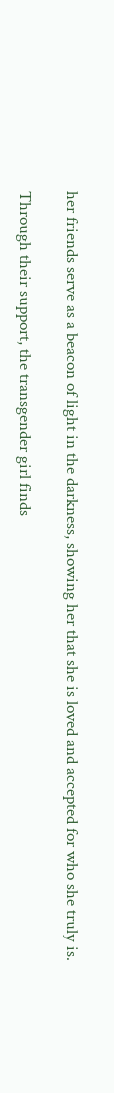her friends serve as a beacon of light in the darkness, showing her that she is loved and accepted for who she truly is.

Through their support, the transgender girl finds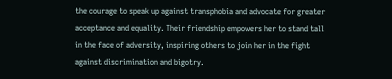the courage to speak up against transphobia and advocate for greater acceptance and equality. Their friendship empowers her to stand tall in the face of adversity, inspiring others to join her in the fight against discrimination and bigotry.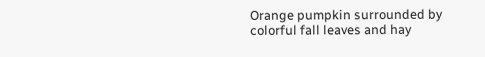Orange pumpkin surrounded by colorful fall leaves and hay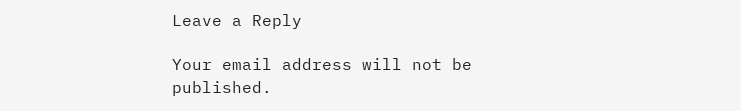Leave a Reply

Your email address will not be published.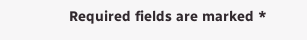Required fields are marked *